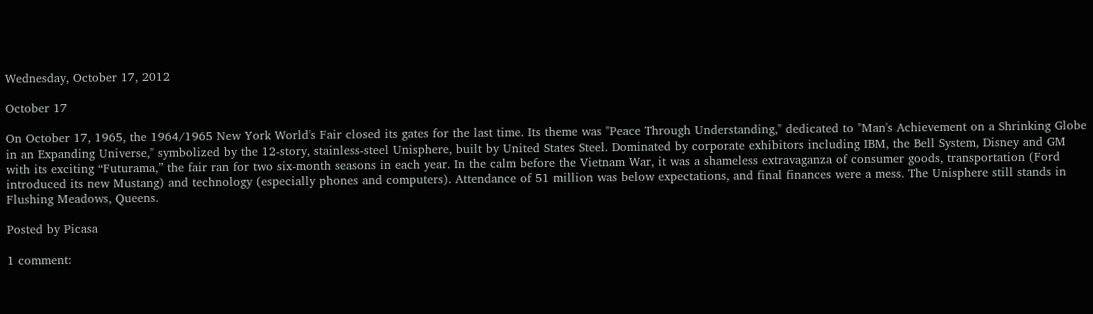Wednesday, October 17, 2012

October 17

On October 17, 1965, the 1964/1965 New York World's Fair closed its gates for the last time. Its theme was "Peace Through Understanding," dedicated to "Man's Achievement on a Shrinking Globe in an Expanding Universe," symbolized by the 12-story, stainless-steel Unisphere, built by United States Steel. Dominated by corporate exhibitors including IBM, the Bell System, Disney and GM with its exciting “Futurama,” the fair ran for two six-month seasons in each year. In the calm before the Vietnam War, it was a shameless extravaganza of consumer goods, transportation (Ford introduced its new Mustang) and technology (especially phones and computers). Attendance of 51 million was below expectations, and final finances were a mess. The Unisphere still stands in Flushing Meadows, Queens.

Posted by Picasa

1 comment: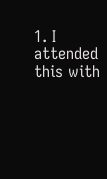1. I attended this with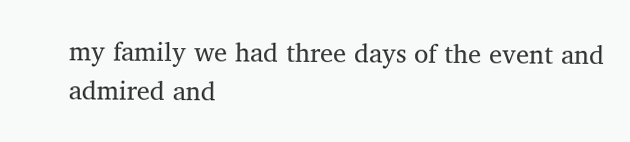my family we had three days of the event and admired and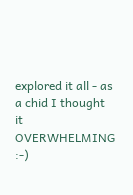explored it all - as a chid I thought it OVERWHELMING :-)